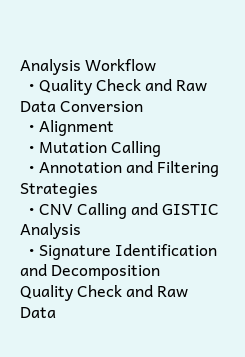Analysis Workflow
  • Quality Check and Raw Data Conversion
  • Alignment
  • Mutation Calling
  • Annotation and Filtering Strategies
  • CNV Calling and GISTIC Analysis
  • Signature Identification and Decomposition
Quality Check and Raw Data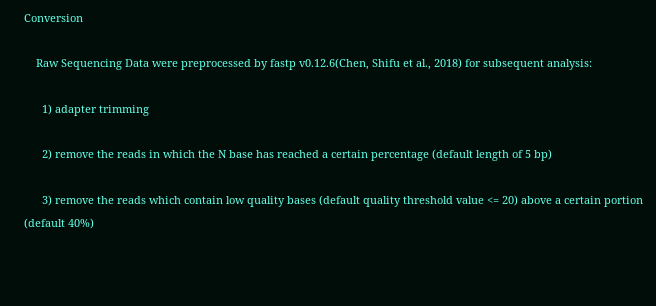Conversion

    Raw Sequencing Data were preprocessed by fastp v0.12.6(Chen, Shifu et al., 2018) for subsequent analysis:

      1) adapter trimming

      2) remove the reads in which the N base has reached a certain percentage (default length of 5 bp)

      3) remove the reads which contain low quality bases (default quality threshold value <= 20) above a certain portion (default 40%)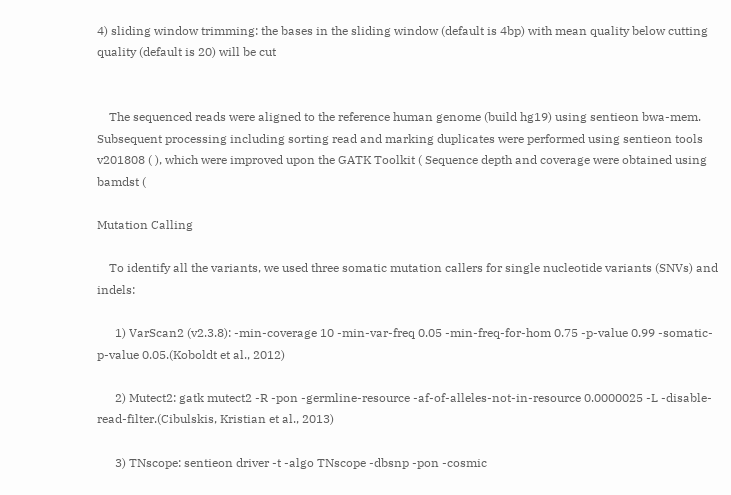4) sliding window trimming: the bases in the sliding window (default is 4bp) with mean quality below cutting quality (default is 20) will be cut


    The sequenced reads were aligned to the reference human genome (build hg19) using sentieon bwa-mem. Subsequent processing including sorting read and marking duplicates were performed using sentieon tools v201808 ( ), which were improved upon the GATK Toolkit ( Sequence depth and coverage were obtained using bamdst (

Mutation Calling

    To identify all the variants, we used three somatic mutation callers for single nucleotide variants (SNVs) and indels:

      1) VarScan2 (v2.3.8): -min-coverage 10 -min-var-freq 0.05 -min-freq-for-hom 0.75 -p-value 0.99 -somatic-p-value 0.05.(Koboldt et al., 2012)

      2) Mutect2: gatk mutect2 -R -pon -germline-resource -af-of-alleles-not-in-resource 0.0000025 -L -disable-read-filter.(Cibulskis, Kristian et al., 2013)

      3) TNscope: sentieon driver -t -algo TNscope -dbsnp -pon -cosmic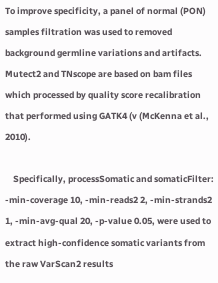To improve specificity, a panel of normal (PON) samples filtration was used to removed background germline variations and artifacts. Mutect2 and TNscope are based on bam files which processed by quality score recalibration that performed using GATK4 (v (McKenna et al., 2010).

    Specifically, processSomatic and somaticFilter: -min-coverage 10, -min-reads2 2, -min-strands2 1, -min-avg-qual 20, -p-value 0.05, were used to extract high-confidence somatic variants from the raw VarScan2 results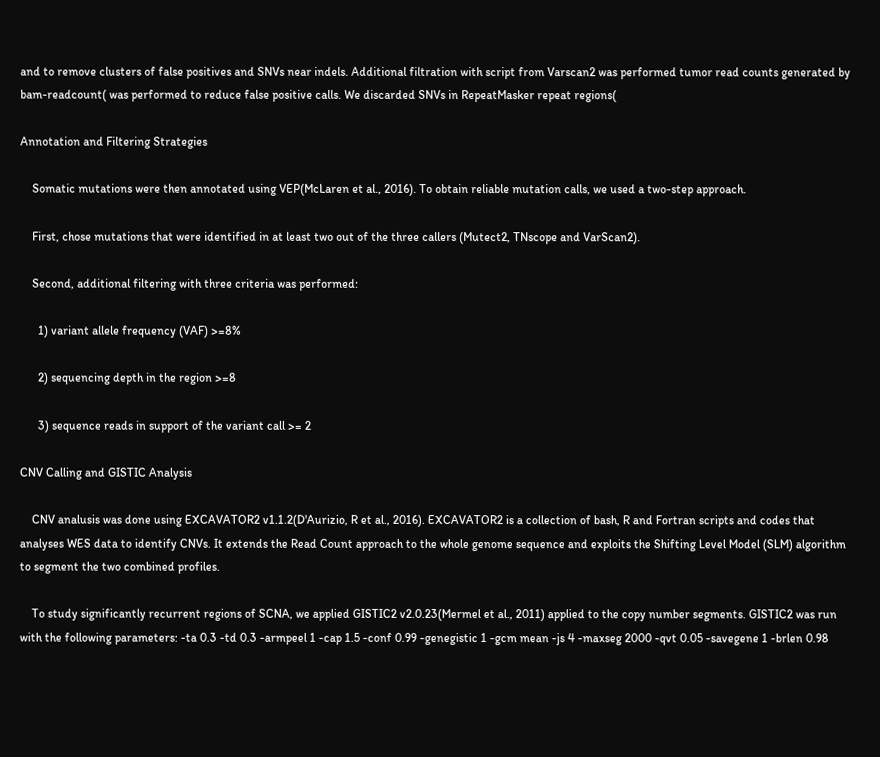and to remove clusters of false positives and SNVs near indels. Additional filtration with script from Varscan2 was performed tumor read counts generated by bam-readcount( was performed to reduce false positive calls. We discarded SNVs in RepeatMasker repeat regions(

Annotation and Filtering Strategies

    Somatic mutations were then annotated using VEP(McLaren et al., 2016). To obtain reliable mutation calls, we used a two-step approach.

    First, chose mutations that were identified in at least two out of the three callers (Mutect2, TNscope and VarScan2).

    Second, additional filtering with three criteria was performed:

      1) variant allele frequency (VAF) >=8%

      2) sequencing depth in the region >=8

      3) sequence reads in support of the variant call >= 2

CNV Calling and GISTIC Analysis

    CNV analusis was done using EXCAVATOR2 v1.1.2(D'Aurizio, R et al., 2016). EXCAVATOR2 is a collection of bash, R and Fortran scripts and codes that analyses WES data to identify CNVs. It extends the Read Count approach to the whole genome sequence and exploits the Shifting Level Model (SLM) algorithm to segment the two combined profiles.

    To study significantly recurrent regions of SCNA, we applied GISTIC2 v2.0.23(Mermel et al., 2011) applied to the copy number segments. GISTIC2 was run with the following parameters: -ta 0.3 -td 0.3 -armpeel 1 -cap 1.5 -conf 0.99 -genegistic 1 -gcm mean -js 4 -maxseg 2000 -qvt 0.05 -savegene 1 -brlen 0.98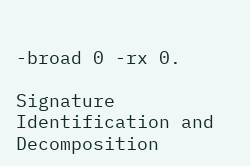-broad 0 -rx 0.

Signature Identification and Decomposition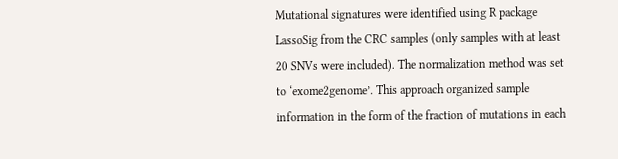Mutational signatures were identified using R package LassoSig from the CRC samples (only samples with at least 20 SNVs were included). The normalization method was set to ‘exome2genome’. This approach organized sample information in the form of the fraction of mutations in each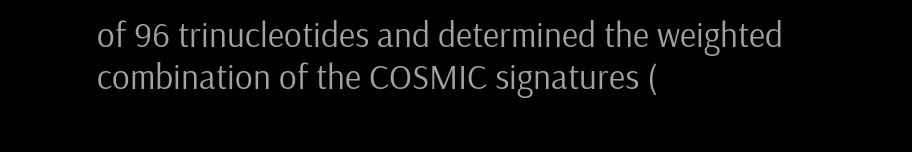of 96 trinucleotides and determined the weighted combination of the COSMIC signatures (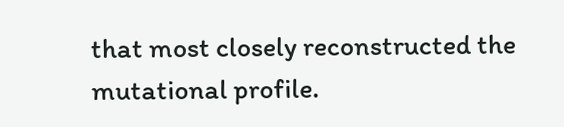that most closely reconstructed the mutational profile.